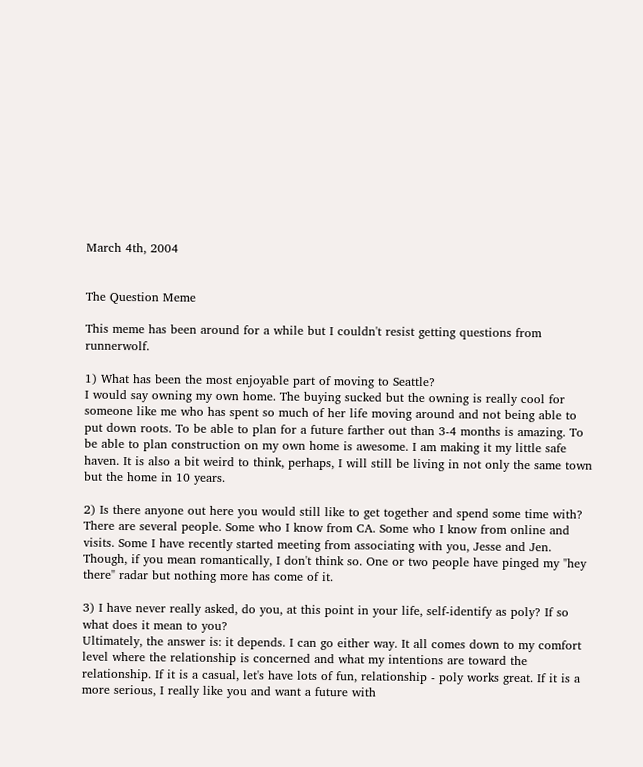March 4th, 2004


The Question Meme

This meme has been around for a while but I couldn't resist getting questions from runnerwolf.

1) What has been the most enjoyable part of moving to Seattle?
I would say owning my own home. The buying sucked but the owning is really cool for someone like me who has spent so much of her life moving around and not being able to put down roots. To be able to plan for a future farther out than 3-4 months is amazing. To be able to plan construction on my own home is awesome. I am making it my little safe haven. It is also a bit weird to think, perhaps, I will still be living in not only the same town but the home in 10 years.

2) Is there anyone out here you would still like to get together and spend some time with?
There are several people. Some who I know from CA. Some who I know from online and visits. Some I have recently started meeting from associating with you, Jesse and Jen. Though, if you mean romantically, I don't think so. One or two people have pinged my "hey there" radar but nothing more has come of it.

3) I have never really asked, do you, at this point in your life, self-identify as poly? If so what does it mean to you?
Ultimately, the answer is: it depends. I can go either way. It all comes down to my comfort level where the relationship is concerned and what my intentions are toward the relationship. If it is a casual, let's have lots of fun, relationship - poly works great. If it is a more serious, I really like you and want a future with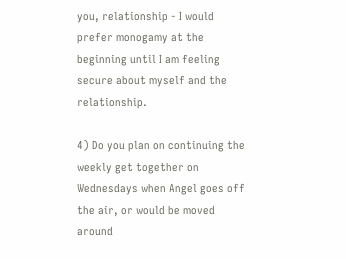you, relationship - I would prefer monogamy at the beginning until I am feeling secure about myself and the relationship.

4) Do you plan on continuing the weekly get together on Wednesdays when Angel goes off the air, or would be moved around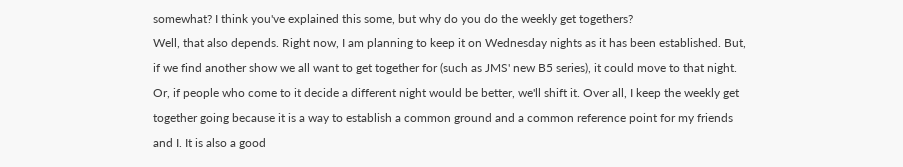somewhat? I think you've explained this some, but why do you do the weekly get togethers?
Well, that also depends. Right now, I am planning to keep it on Wednesday nights as it has been established. But, if we find another show we all want to get together for (such as JMS' new B5 series), it could move to that night. Or, if people who come to it decide a different night would be better, we'll shift it. Over all, I keep the weekly get together going because it is a way to establish a common ground and a common reference point for my friends and I. It is also a good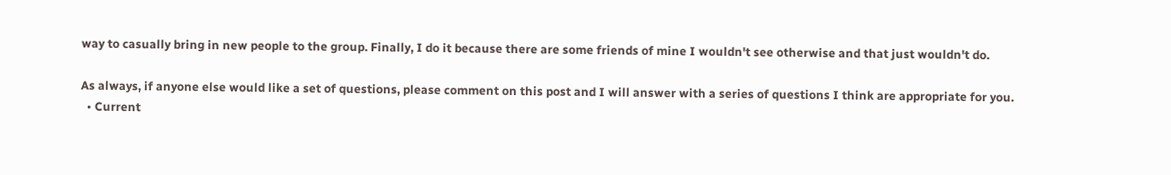way to casually bring in new people to the group. Finally, I do it because there are some friends of mine I wouldn't see otherwise and that just wouldn't do.

As always, if anyone else would like a set of questions, please comment on this post and I will answer with a series of questions I think are appropriate for you.
  • Current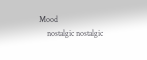Mood
    nostalgic nostalgic